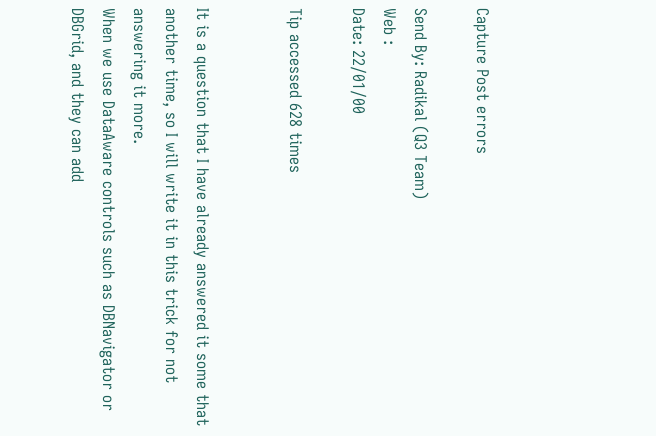Capture Post errors

Send By: Radikal (Q3 Team)
Web :
Date: 22/01/00

Tip accessed 628 times


It is a question that I have already answered it some that another time, so I will write it in this trick for not answering it more.
When we use DataAware controls such as DBNavigator or DBGrid, and they can add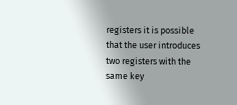registers it is possible that the user introduces two registers with the same key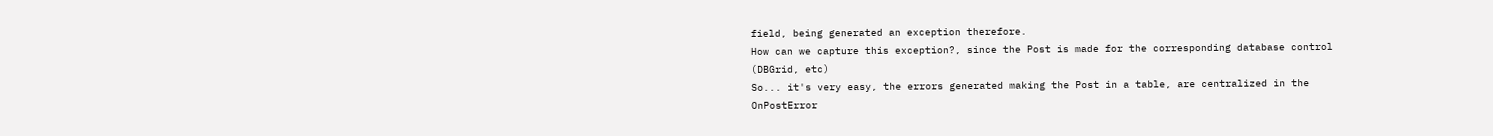field, being generated an exception therefore.
How can we capture this exception?, since the Post is made for the corresponding database control (DBGrid, etc)
So... it's very easy, the errors generated making the Post in a table, are centralized in the OnPostError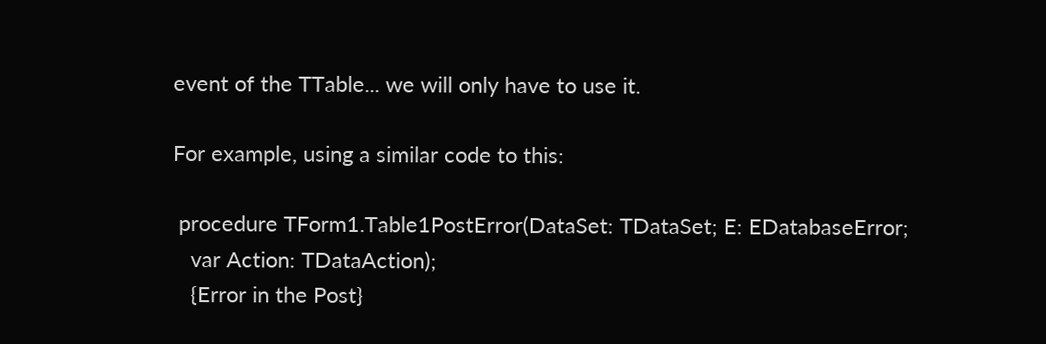event of the TTable... we will only have to use it.

For example, using a similar code to this:

 procedure TForm1.Table1PostError(DataSet: TDataSet; E: EDatabaseError;
   var Action: TDataAction);
   {Error in the Post}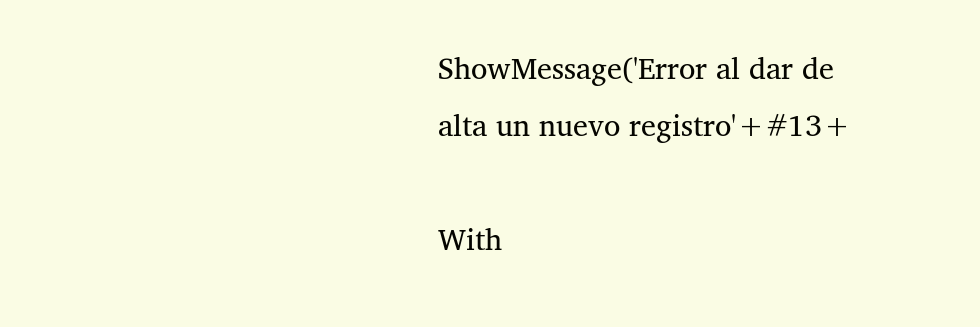ShowMessage('Error al dar de alta un nuevo registro'+#13+

With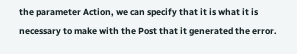the parameter Action, we can specify that it is what it is necessary to make with the Post that it generated the error.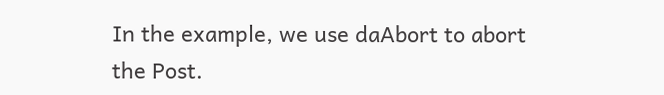In the example, we use daAbort to abort the Post.